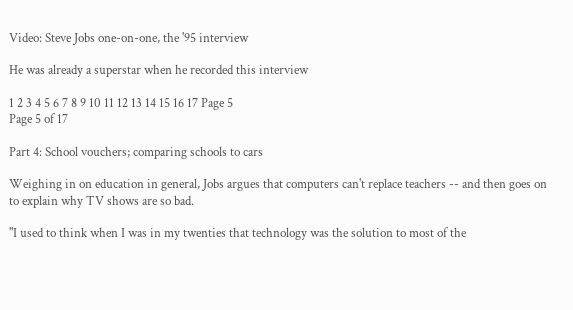Video: Steve Jobs one-on-one, the '95 interview

He was already a superstar when he recorded this interview

1 2 3 4 5 6 7 8 9 10 11 12 13 14 15 16 17 Page 5
Page 5 of 17

Part 4: School vouchers; comparing schools to cars

Weighing in on education in general, Jobs argues that computers can't replace teachers -- and then goes on to explain why TV shows are so bad.

"I used to think when I was in my twenties that technology was the solution to most of the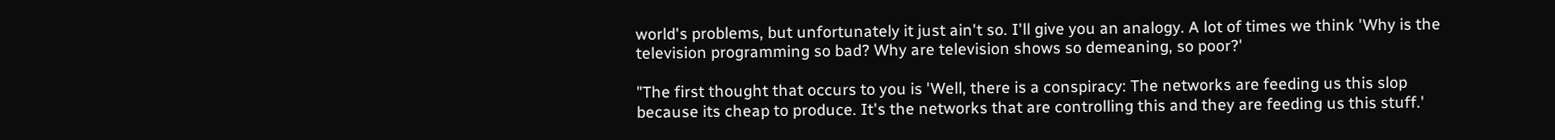world's problems, but unfortunately it just ain't so. I'll give you an analogy. A lot of times we think 'Why is the television programming so bad? Why are television shows so demeaning, so poor?'

"The first thought that occurs to you is 'Well, there is a conspiracy: The networks are feeding us this slop because its cheap to produce. It's the networks that are controlling this and they are feeding us this stuff.'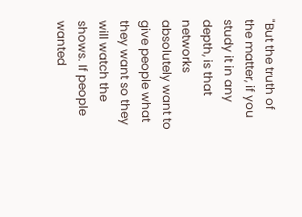"But the truth of the matter, if you study it in any depth, is that networks absolutely want to give people what they want so they will watch the shows. If people wanted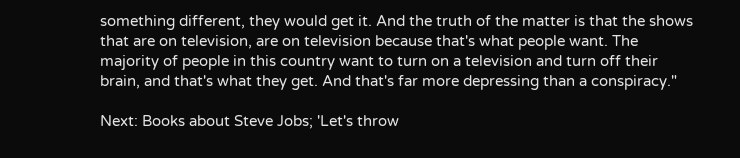something different, they would get it. And the truth of the matter is that the shows that are on television, are on television because that's what people want. The majority of people in this country want to turn on a television and turn off their brain, and that's what they get. And that's far more depressing than a conspiracy."

Next: Books about Steve Jobs; 'Let's throw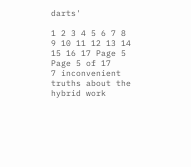darts'

1 2 3 4 5 6 7 8 9 10 11 12 13 14 15 16 17 Page 5
Page 5 of 17
7 inconvenient truths about the hybrid work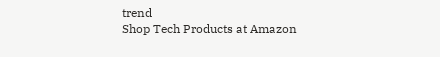trend
Shop Tech Products at Amazon